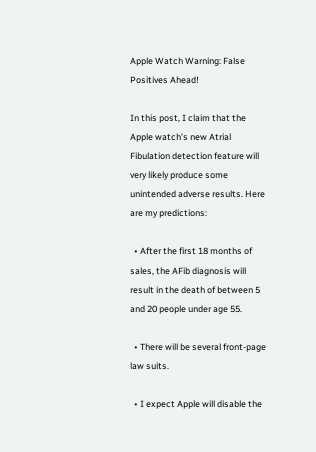Apple Watch Warning: False Positives Ahead!

In this post, I claim that the Apple watch’s new Atrial Fibulation detection feature will very likely produce some unintended adverse results. Here are my predictions:

  • After the first 18 months of sales, the AFib diagnosis will result in the death of between 5 and 20 people under age 55.

  • There will be several front-page law suits.

  • I expect Apple will disable the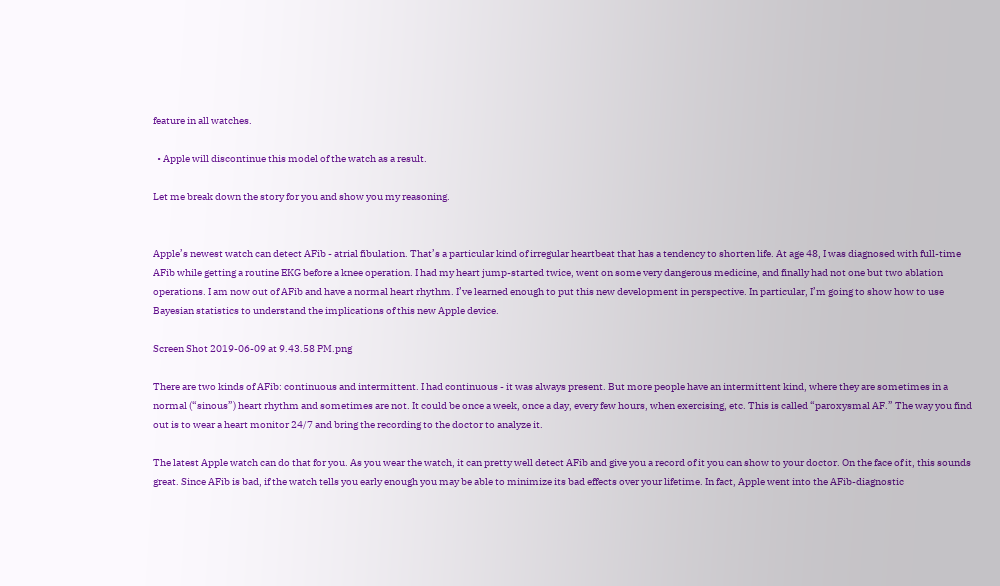feature in all watches.

  • Apple will discontinue this model of the watch as a result.

Let me break down the story for you and show you my reasoning.


Apple’s newest watch can detect AFib - atrial fibulation. That’s a particular kind of irregular heartbeat that has a tendency to shorten life. At age 48, I was diagnosed with full-time AFib while getting a routine EKG before a knee operation. I had my heart jump-started twice, went on some very dangerous medicine, and finally had not one but two ablation operations. I am now out of AFib and have a normal heart rhythm. I’ve learned enough to put this new development in perspective. In particular, I’m going to show how to use Bayesian statistics to understand the implications of this new Apple device.

Screen Shot 2019-06-09 at 9.43.58 PM.png

There are two kinds of AFib: continuous and intermittent. I had continuous - it was always present. But more people have an intermittent kind, where they are sometimes in a normal (“sinous”) heart rhythm and sometimes are not. It could be once a week, once a day, every few hours, when exercising, etc. This is called “paroxysmal AF.” The way you find out is to wear a heart monitor 24/7 and bring the recording to the doctor to analyze it.

The latest Apple watch can do that for you. As you wear the watch, it can pretty well detect AFib and give you a record of it you can show to your doctor. On the face of it, this sounds great. Since AFib is bad, if the watch tells you early enough you may be able to minimize its bad effects over your lifetime. In fact, Apple went into the AFib-diagnostic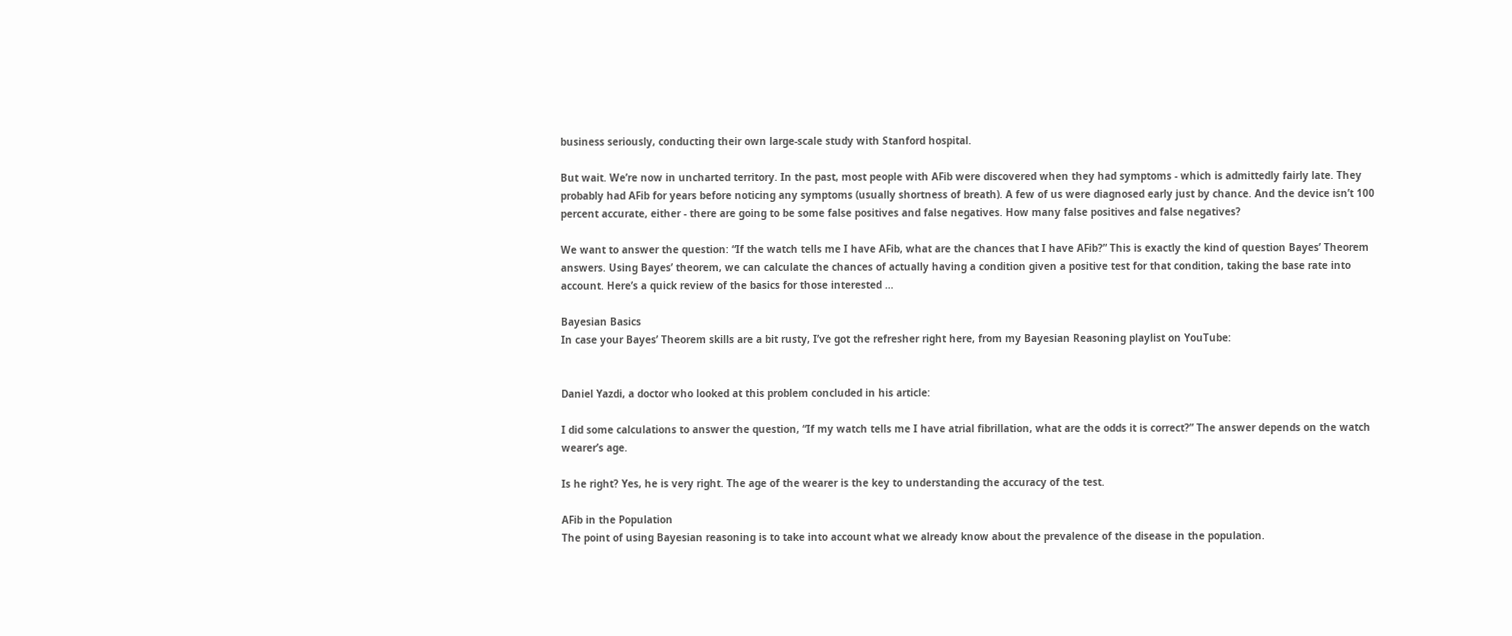business seriously, conducting their own large-scale study with Stanford hospital.

But wait. We’re now in uncharted territory. In the past, most people with AFib were discovered when they had symptoms - which is admittedly fairly late. They probably had AFib for years before noticing any symptoms (usually shortness of breath). A few of us were diagnosed early just by chance. And the device isn’t 100 percent accurate, either - there are going to be some false positives and false negatives. How many false positives and false negatives?

We want to answer the question: “If the watch tells me I have AFib, what are the chances that I have AFib?” This is exactly the kind of question Bayes’ Theorem answers. Using Bayes’ theorem, we can calculate the chances of actually having a condition given a positive test for that condition, taking the base rate into account. Here’s a quick review of the basics for those interested …

Bayesian Basics
In case your Bayes’ Theorem skills are a bit rusty, I’ve got the refresher right here, from my Bayesian Reasoning playlist on YouTube:


Daniel Yazdi, a doctor who looked at this problem concluded in his article:

I did some calculations to answer the question, “If my watch tells me I have atrial fibrillation, what are the odds it is correct?” The answer depends on the watch wearer’s age.

Is he right? Yes, he is very right. The age of the wearer is the key to understanding the accuracy of the test.

AFib in the Population
The point of using Bayesian reasoning is to take into account what we already know about the prevalence of the disease in the population.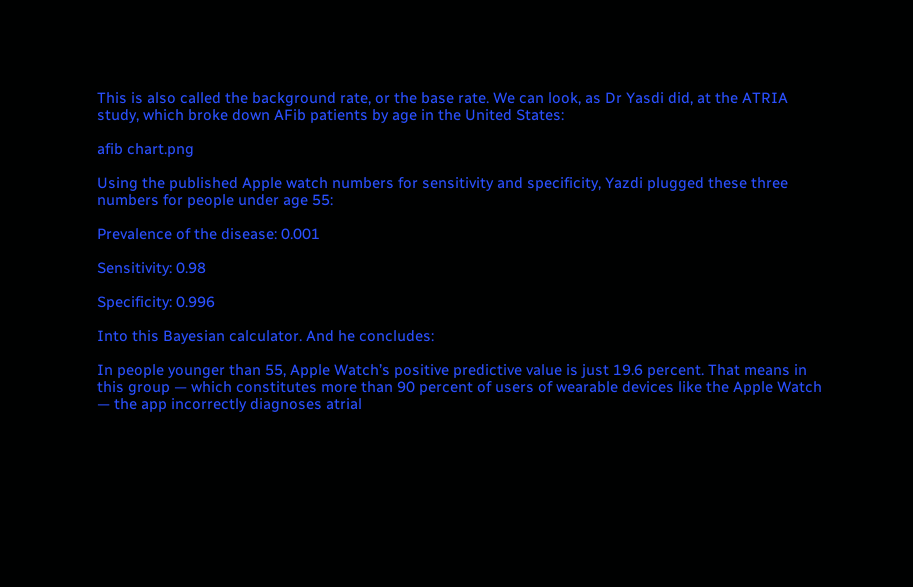This is also called the background rate, or the base rate. We can look, as Dr Yasdi did, at the ATRIA study, which broke down AFib patients by age in the United States:

afib chart.png

Using the published Apple watch numbers for sensitivity and specificity, Yazdi plugged these three numbers for people under age 55:

Prevalence of the disease: 0.001

Sensitivity: 0.98

Specificity: 0.996

Into this Bayesian calculator. And he concludes:

In people younger than 55, Apple Watch’s positive predictive value is just 19.6 percent. That means in this group — which constitutes more than 90 percent of users of wearable devices like the Apple Watch — the app incorrectly diagnoses atrial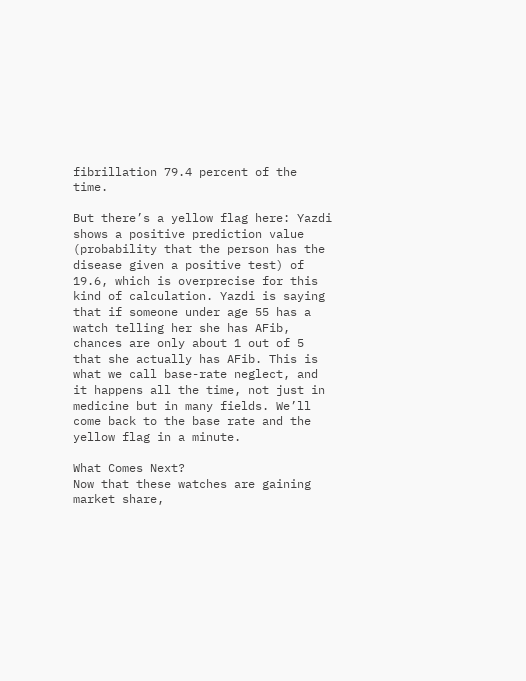fibrillation 79.4 percent of the time.

But there’s a yellow flag here: Yazdi shows a positive prediction value (probability that the person has the disease given a positive test) of 19.6, which is overprecise for this kind of calculation. Yazdi is saying that if someone under age 55 has a watch telling her she has AFib, chances are only about 1 out of 5 that she actually has AFib. This is what we call base-rate neglect, and it happens all the time, not just in medicine but in many fields. We’ll come back to the base rate and the yellow flag in a minute.

What Comes Next?
Now that these watches are gaining market share,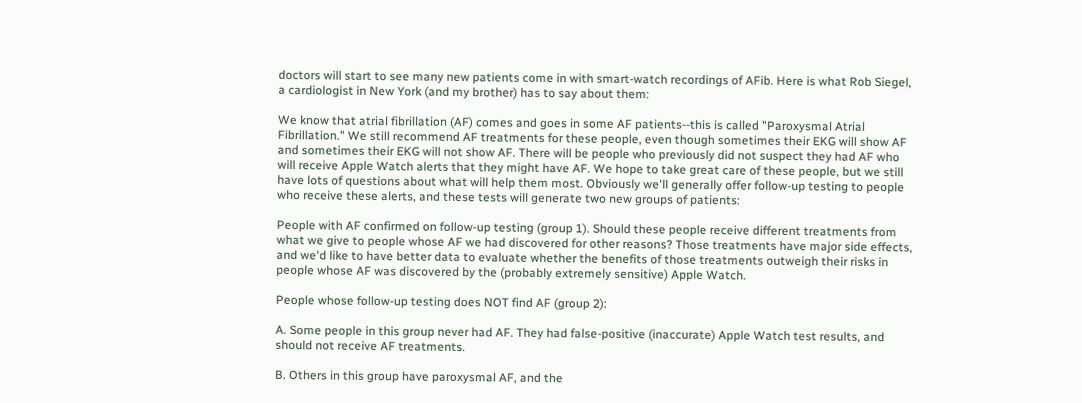doctors will start to see many new patients come in with smart-watch recordings of AFib. Here is what Rob Siegel, a cardiologist in New York (and my brother) has to say about them:

We know that atrial fibrillation (AF) comes and goes in some AF patients--this is called "Paroxysmal Atrial Fibrillation." We still recommend AF treatments for these people, even though sometimes their EKG will show AF and sometimes their EKG will not show AF. There will be people who previously did not suspect they had AF who will receive Apple Watch alerts that they might have AF. We hope to take great care of these people, but we still have lots of questions about what will help them most. Obviously we'll generally offer follow-up testing to people who receive these alerts, and these tests will generate two new groups of patients:

People with AF confirmed on follow-up testing (group 1). Should these people receive different treatments from what we give to people whose AF we had discovered for other reasons? Those treatments have major side effects, and we'd like to have better data to evaluate whether the benefits of those treatments outweigh their risks in people whose AF was discovered by the (probably extremely sensitive) Apple Watch.

People whose follow-up testing does NOT find AF (group 2):

A. Some people in this group never had AF. They had false-positive (inaccurate) Apple Watch test results, and should not receive AF treatments.

B. Others in this group have paroxysmal AF, and the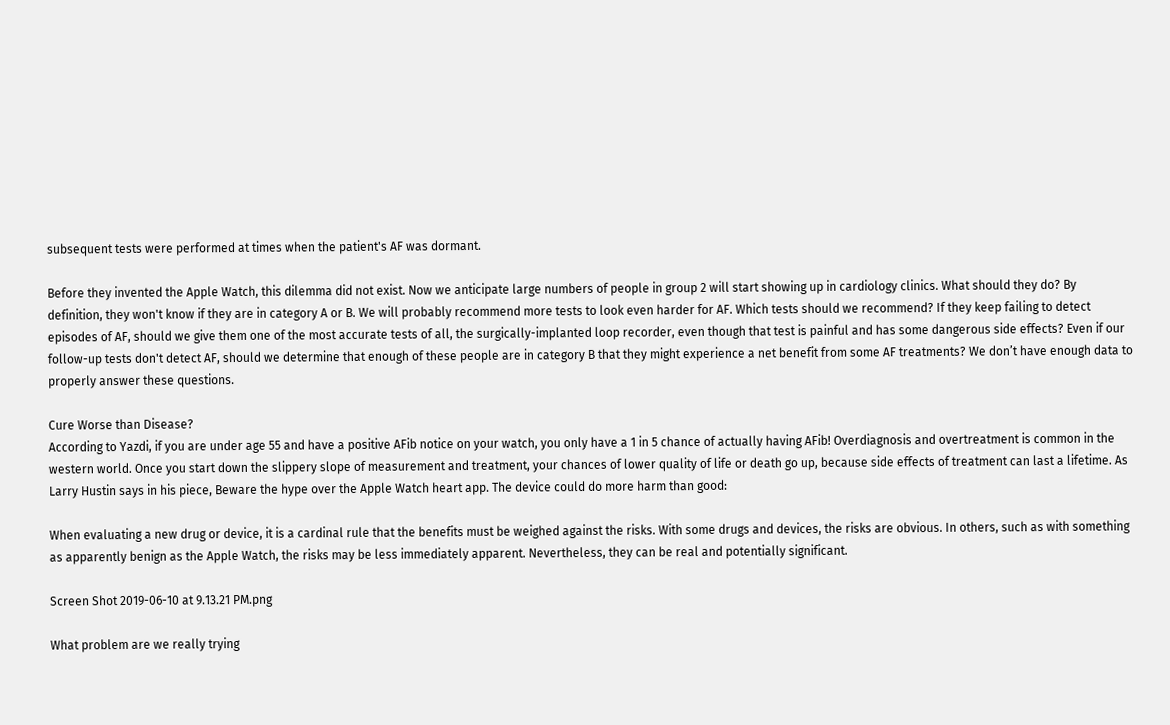subsequent tests were performed at times when the patient's AF was dormant.

Before they invented the Apple Watch, this dilemma did not exist. Now we anticipate large numbers of people in group 2 will start showing up in cardiology clinics. What should they do? By definition, they won't know if they are in category A or B. We will probably recommend more tests to look even harder for AF. Which tests should we recommend? If they keep failing to detect episodes of AF, should we give them one of the most accurate tests of all, the surgically-implanted loop recorder, even though that test is painful and has some dangerous side effects? Even if our follow-up tests don't detect AF, should we determine that enough of these people are in category B that they might experience a net benefit from some AF treatments? We don’t have enough data to properly answer these questions.

Cure Worse than Disease?
According to Yazdi, if you are under age 55 and have a positive AFib notice on your watch, you only have a 1 in 5 chance of actually having AFib! Overdiagnosis and overtreatment is common in the western world. Once you start down the slippery slope of measurement and treatment, your chances of lower quality of life or death go up, because side effects of treatment can last a lifetime. As Larry Hustin says in his piece, Beware the hype over the Apple Watch heart app. The device could do more harm than good:

When evaluating a new drug or device, it is a cardinal rule that the benefits must be weighed against the risks. With some drugs and devices, the risks are obvious. In others, such as with something as apparently benign as the Apple Watch, the risks may be less immediately apparent. Nevertheless, they can be real and potentially significant.

Screen Shot 2019-06-10 at 9.13.21 PM.png

What problem are we really trying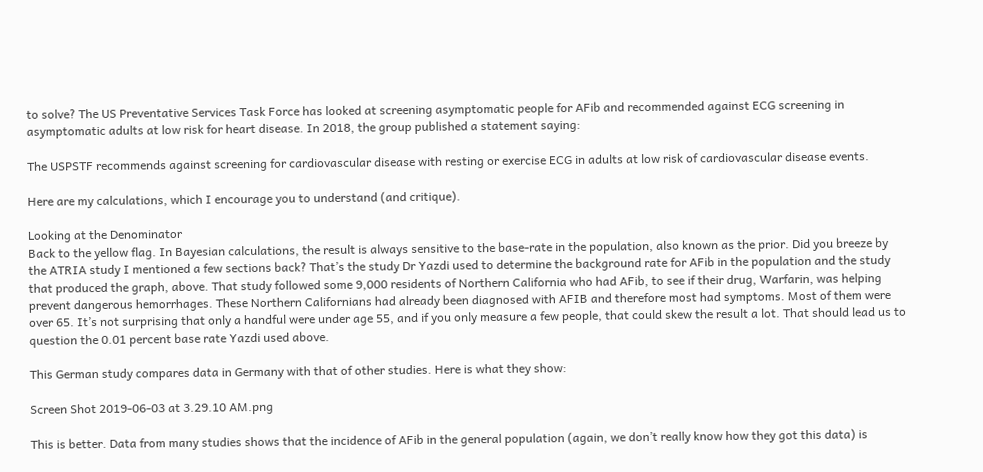to solve? The US Preventative Services Task Force has looked at screening asymptomatic people for AFib and recommended against ECG screening in asymptomatic adults at low risk for heart disease. In 2018, the group published a statement saying:

The USPSTF recommends against screening for cardiovascular disease with resting or exercise ECG in adults at low risk of cardiovascular disease events.

Here are my calculations, which I encourage you to understand (and critique).

Looking at the Denominator
Back to the yellow flag. In Bayesian calculations, the result is always sensitive to the base-rate in the population, also known as the prior. Did you breeze by the ATRIA study I mentioned a few sections back? That’s the study Dr Yazdi used to determine the background rate for AFib in the population and the study that produced the graph, above. That study followed some 9,000 residents of Northern California who had AFib, to see if their drug, Warfarin, was helping prevent dangerous hemorrhages. These Northern Californians had already been diagnosed with AFIB and therefore most had symptoms. Most of them were over 65. It’s not surprising that only a handful were under age 55, and if you only measure a few people, that could skew the result a lot. That should lead us to question the 0.01 percent base rate Yazdi used above.

This German study compares data in Germany with that of other studies. Here is what they show:

Screen Shot 2019-06-03 at 3.29.10 AM.png

This is better. Data from many studies shows that the incidence of AFib in the general population (again, we don’t really know how they got this data) is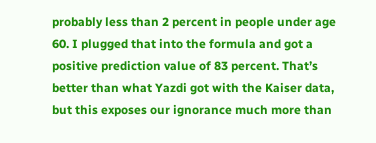probably less than 2 percent in people under age 60. I plugged that into the formula and got a positive prediction value of 83 percent. That’s better than what Yazdi got with the Kaiser data, but this exposes our ignorance much more than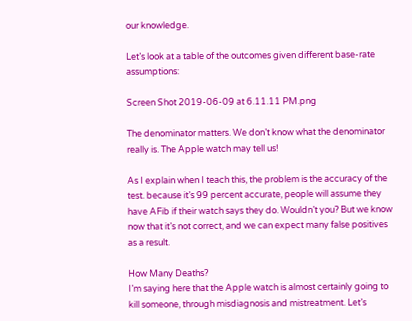our knowledge.

Let’s look at a table of the outcomes given different base-rate assumptions:

Screen Shot 2019-06-09 at 6.11.11 PM.png

The denominator matters. We don’t know what the denominator really is. The Apple watch may tell us!

As I explain when I teach this, the problem is the accuracy of the test. because it’s 99 percent accurate, people will assume they have AFib if their watch says they do. Wouldn’t you? But we know now that it’s not correct, and we can expect many false positives as a result.

How Many Deaths?
I’m saying here that the Apple watch is almost certainly going to kill someone, through misdiagnosis and mistreatment. Let’s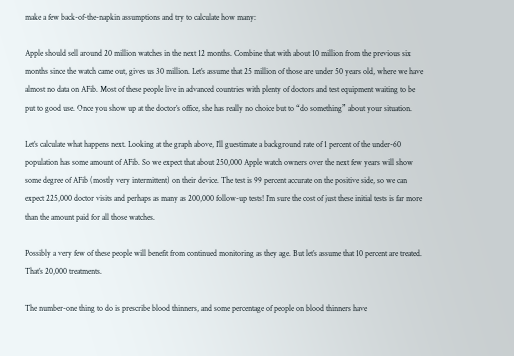make a few back-of-the-napkin assumptions and try to calculate how many:

Apple should sell around 20 million watches in the next 12 months. Combine that with about 10 million from the previous six months since the watch came out, gives us 30 million. Let’s assume that 25 million of those are under 50 years old, where we have almost no data on AFib. Most of these people live in advanced countries with plenty of doctors and test equipment waiting to be put to good use. Once you show up at the doctor’s office, she has really no choice but to “do something” about your situation.

Let’s calculate what happens next. Looking at the graph above, I’ll guestimate a background rate of 1 percent of the under-60 population has some amount of AFib. So we expect that about 250,000 Apple watch owners over the next few years will show some degree of AFib (mostly very intermittent) on their device. The test is 99 percent accurate on the positive side, so we can expect 225,000 doctor visits and perhaps as many as 200,000 follow-up tests! I’m sure the cost of just these initial tests is far more than the amount paid for all those watches.

Possibly a very few of these people will benefit from continued monitoring as they age. But let’s assume that 10 percent are treated. That’s 20,000 treatments.

The number-one thing to do is prescribe blood thinners, and some percentage of people on blood thinners have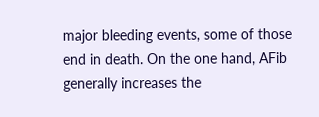major bleeding events, some of those end in death. On the one hand, AFib generally increases the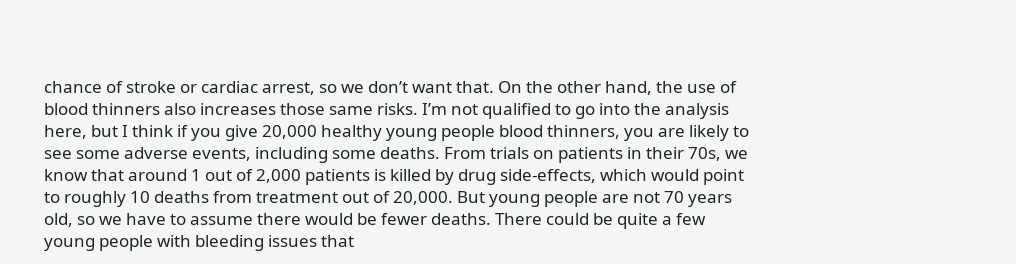chance of stroke or cardiac arrest, so we don’t want that. On the other hand, the use of blood thinners also increases those same risks. I’m not qualified to go into the analysis here, but I think if you give 20,000 healthy young people blood thinners, you are likely to see some adverse events, including some deaths. From trials on patients in their 70s, we know that around 1 out of 2,000 patients is killed by drug side-effects, which would point to roughly 10 deaths from treatment out of 20,000. But young people are not 70 years old, so we have to assume there would be fewer deaths. There could be quite a few young people with bleeding issues that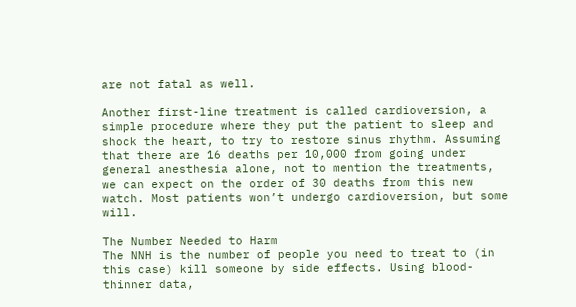are not fatal as well.

Another first-line treatment is called cardioversion, a simple procedure where they put the patient to sleep and shock the heart, to try to restore sinus rhythm. Assuming that there are 16 deaths per 10,000 from going under general anesthesia alone, not to mention the treatments, we can expect on the order of 30 deaths from this new watch. Most patients won’t undergo cardioversion, but some will.

The Number Needed to Harm
The NNH is the number of people you need to treat to (in this case) kill someone by side effects. Using blood-thinner data,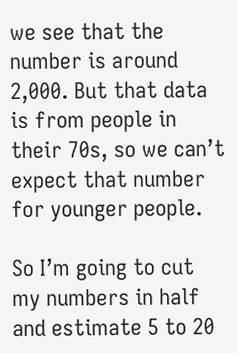we see that the number is around 2,000. But that data is from people in their 70s, so we can’t expect that number for younger people.

So I’m going to cut my numbers in half and estimate 5 to 20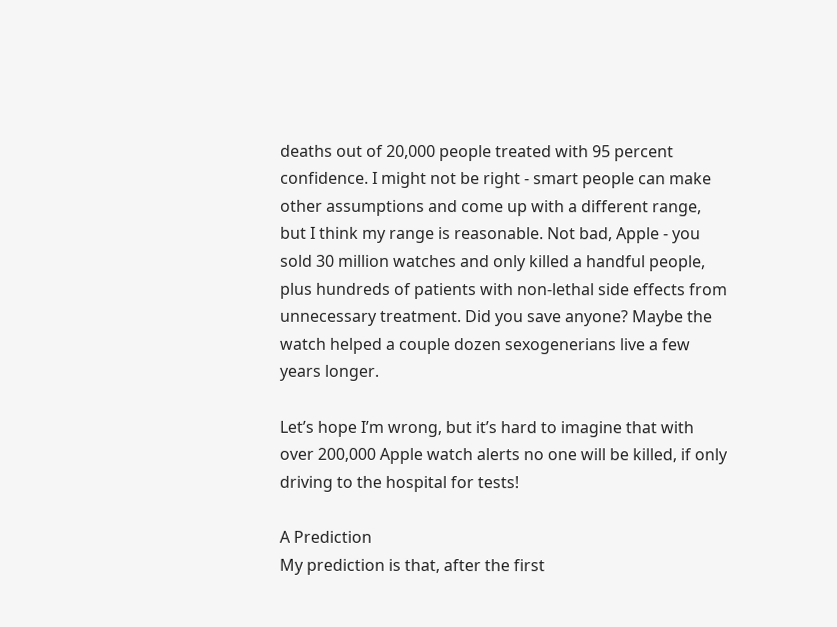deaths out of 20,000 people treated with 95 percent confidence. I might not be right - smart people can make other assumptions and come up with a different range, but I think my range is reasonable. Not bad, Apple - you sold 30 million watches and only killed a handful people, plus hundreds of patients with non-lethal side effects from unnecessary treatment. Did you save anyone? Maybe the watch helped a couple dozen sexogenerians live a few years longer.

Let’s hope I’m wrong, but it’s hard to imagine that with over 200,000 Apple watch alerts no one will be killed, if only driving to the hospital for tests!

A Prediction
My prediction is that, after the first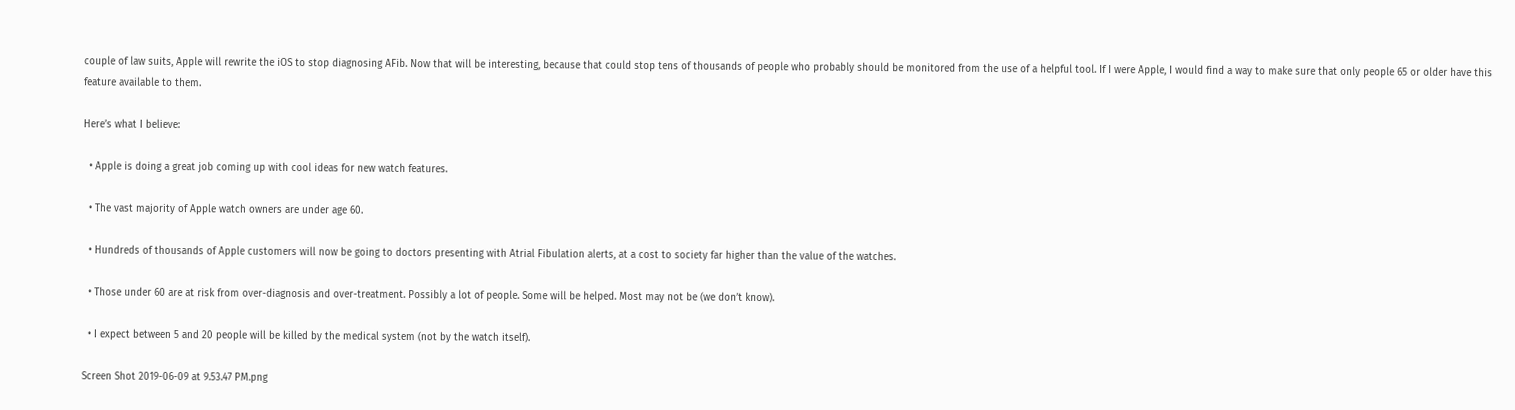couple of law suits, Apple will rewrite the iOS to stop diagnosing AFib. Now that will be interesting, because that could stop tens of thousands of people who probably should be monitored from the use of a helpful tool. If I were Apple, I would find a way to make sure that only people 65 or older have this feature available to them.

Here’s what I believe:

  • Apple is doing a great job coming up with cool ideas for new watch features.

  • The vast majority of Apple watch owners are under age 60.

  • Hundreds of thousands of Apple customers will now be going to doctors presenting with Atrial Fibulation alerts, at a cost to society far higher than the value of the watches.

  • Those under 60 are at risk from over-diagnosis and over-treatment. Possibly a lot of people. Some will be helped. Most may not be (we don’t know).

  • I expect between 5 and 20 people will be killed by the medical system (not by the watch itself).

Screen Shot 2019-06-09 at 9.53.47 PM.png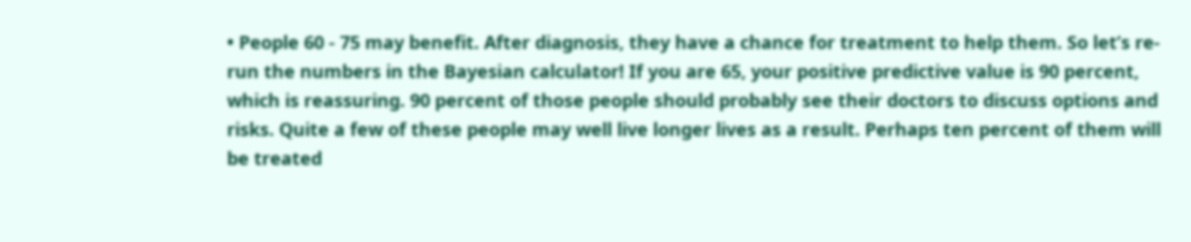• People 60 - 75 may benefit. After diagnosis, they have a chance for treatment to help them. So let’s re-run the numbers in the Bayesian calculator! If you are 65, your positive predictive value is 90 percent, which is reassuring. 90 percent of those people should probably see their doctors to discuss options and risks. Quite a few of these people may well live longer lives as a result. Perhaps ten percent of them will be treated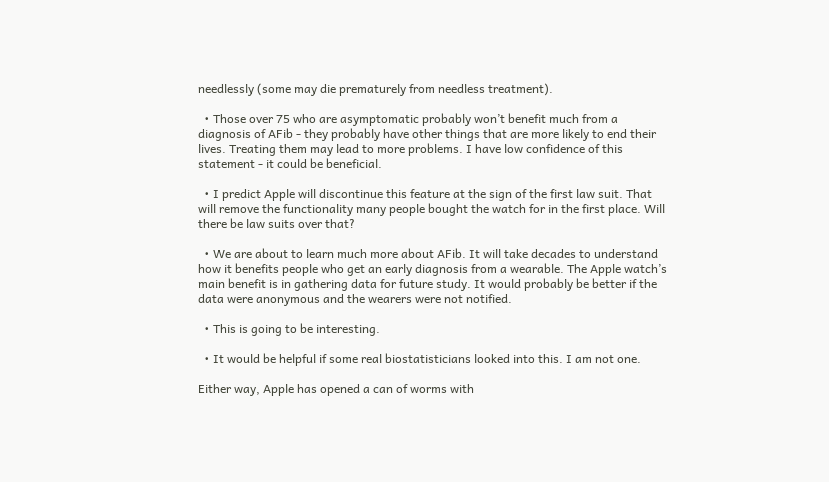needlessly (some may die prematurely from needless treatment).

  • Those over 75 who are asymptomatic probably won’t benefit much from a diagnosis of AFib - they probably have other things that are more likely to end their lives. Treating them may lead to more problems. I have low confidence of this statement - it could be beneficial.

  • I predict Apple will discontinue this feature at the sign of the first law suit. That will remove the functionality many people bought the watch for in the first place. Will there be law suits over that?

  • We are about to learn much more about AFib. It will take decades to understand how it benefits people who get an early diagnosis from a wearable. The Apple watch’s main benefit is in gathering data for future study. It would probably be better if the data were anonymous and the wearers were not notified.

  • This is going to be interesting.

  • It would be helpful if some real biostatisticians looked into this. I am not one.

Either way, Apple has opened a can of worms with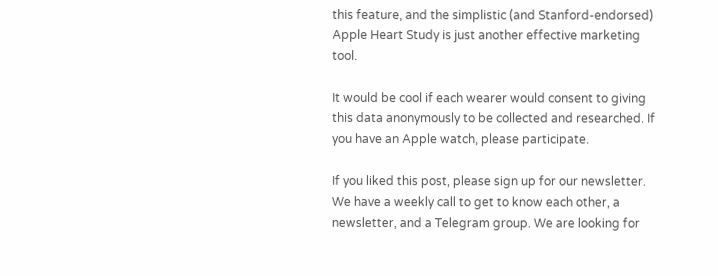this feature, and the simplistic (and Stanford-endorsed) Apple Heart Study is just another effective marketing tool.

It would be cool if each wearer would consent to giving this data anonymously to be collected and researched. If you have an Apple watch, please participate.

If you liked this post, please sign up for our newsletter. We have a weekly call to get to know each other, a newsletter, and a Telegram group. We are looking for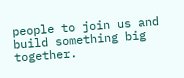people to join us and build something big together.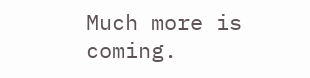Much more is coming.